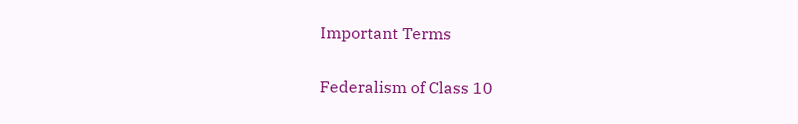Important Terms

Federalism of Class 10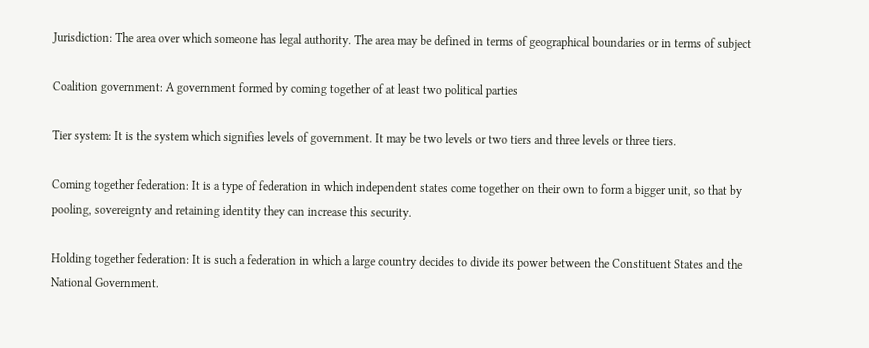Jurisdiction: The area over which someone has legal authority. The area may be defined in terms of geographical boundaries or in terms of subject

Coalition government: A government formed by coming together of at least two political parties

Tier system: It is the system which signifies levels of government. It may be two levels or two tiers and three levels or three tiers.

Coming together federation: It is a type of federation in which independent states come together on their own to form a bigger unit, so that by pooling, sovereignty and retaining identity they can increase this security.

Holding together federation: It is such a federation in which a large country decides to divide its power between the Constituent States and the National Government.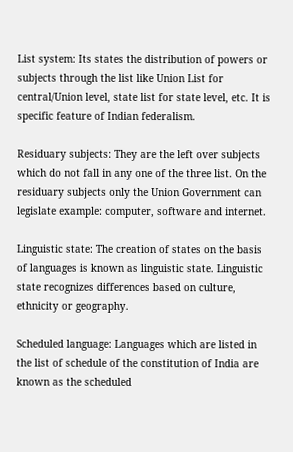List system: Its states the distribution of powers or subjects through the list like Union List for central/Union level, state list for state level, etc. It is specific feature of Indian federalism.

Residuary subjects: They are the left over subjects which do not fall in any one of the three list. On the residuary subjects only the Union Government can legislate example: computer, software and internet.

Linguistic state: The creation of states on the basis of languages is known as linguistic state. Linguistic state recognizes differences based on culture, ethnicity or geography.

Scheduled language: Languages which are listed in the list of schedule of the constitution of India are known as the scheduled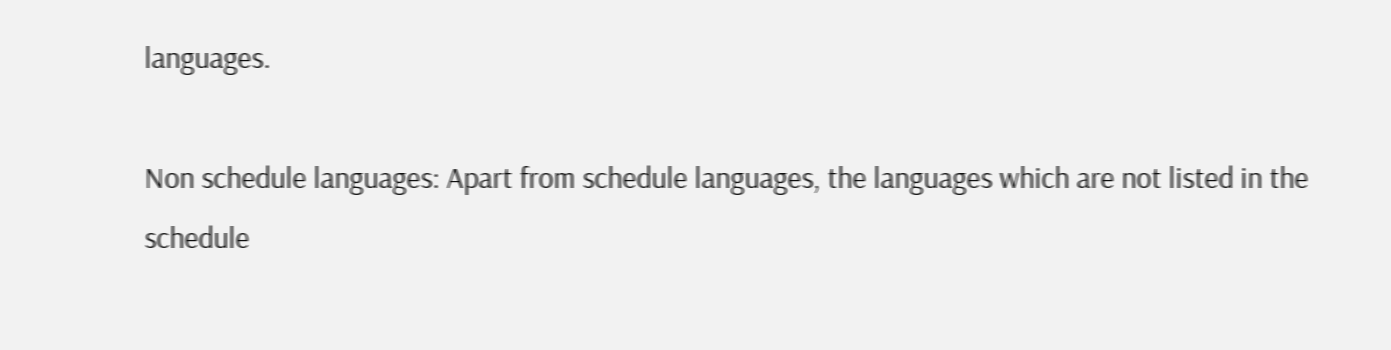languages.

Non schedule languages: Apart from schedule languages, the languages which are not listed in the schedule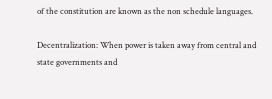of the constitution are known as the non schedule languages.

Decentralization: When power is taken away from central and state governments and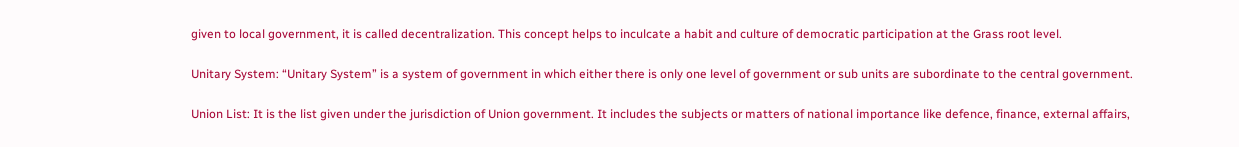given to local government, it is called decentralization. This concept helps to inculcate a habit and culture of democratic participation at the Grass root level.

Unitary System: “Unitary System” is a system of government in which either there is only one level of government or sub units are subordinate to the central government.

Union List: It is the list given under the jurisdiction of Union government. It includes the subjects or matters of national importance like defence, finance, external affairs,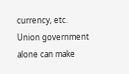currency, etc. Union government alone can make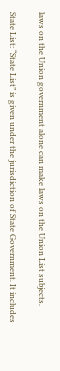laws on the Union government alone can make laws on the Union List subjects.

State List: “State List” is given under the jurisdiction of State Government. It includes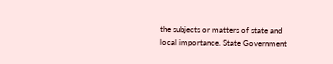the subjects or matters of state and local importance. State Government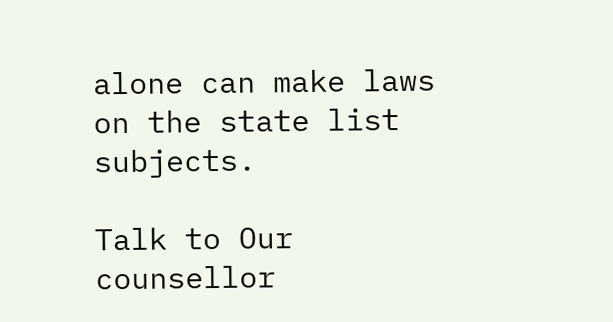alone can make laws on the state list subjects.

Talk to Our counsellor